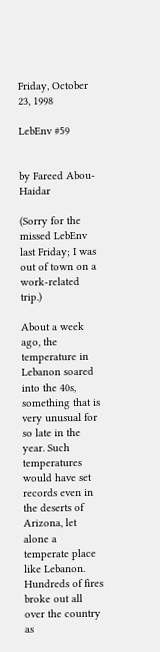Friday, October 23, 1998

LebEnv #59


by Fareed Abou-Haidar

(Sorry for the missed LebEnv last Friday; I was out of town on a work-related trip.)

About a week ago, the temperature in Lebanon soared into the 40s, something that is very unusual for so late in the year. Such temperatures would have set records even in the deserts of Arizona, let alone a temperate place like Lebanon. Hundreds of fires broke out all over the country as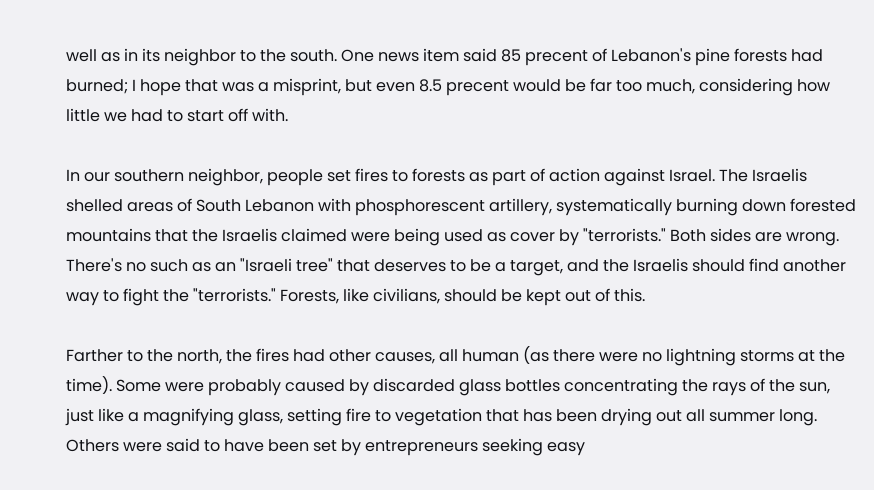well as in its neighbor to the south. One news item said 85 precent of Lebanon's pine forests had burned; I hope that was a misprint, but even 8.5 precent would be far too much, considering how little we had to start off with.

In our southern neighbor, people set fires to forests as part of action against Israel. The Israelis shelled areas of South Lebanon with phosphorescent artillery, systematically burning down forested mountains that the Israelis claimed were being used as cover by "terrorists." Both sides are wrong. There's no such as an "Israeli tree" that deserves to be a target, and the Israelis should find another way to fight the "terrorists." Forests, like civilians, should be kept out of this.

Farther to the north, the fires had other causes, all human (as there were no lightning storms at the time). Some were probably caused by discarded glass bottles concentrating the rays of the sun, just like a magnifying glass, setting fire to vegetation that has been drying out all summer long. Others were said to have been set by entrepreneurs seeking easy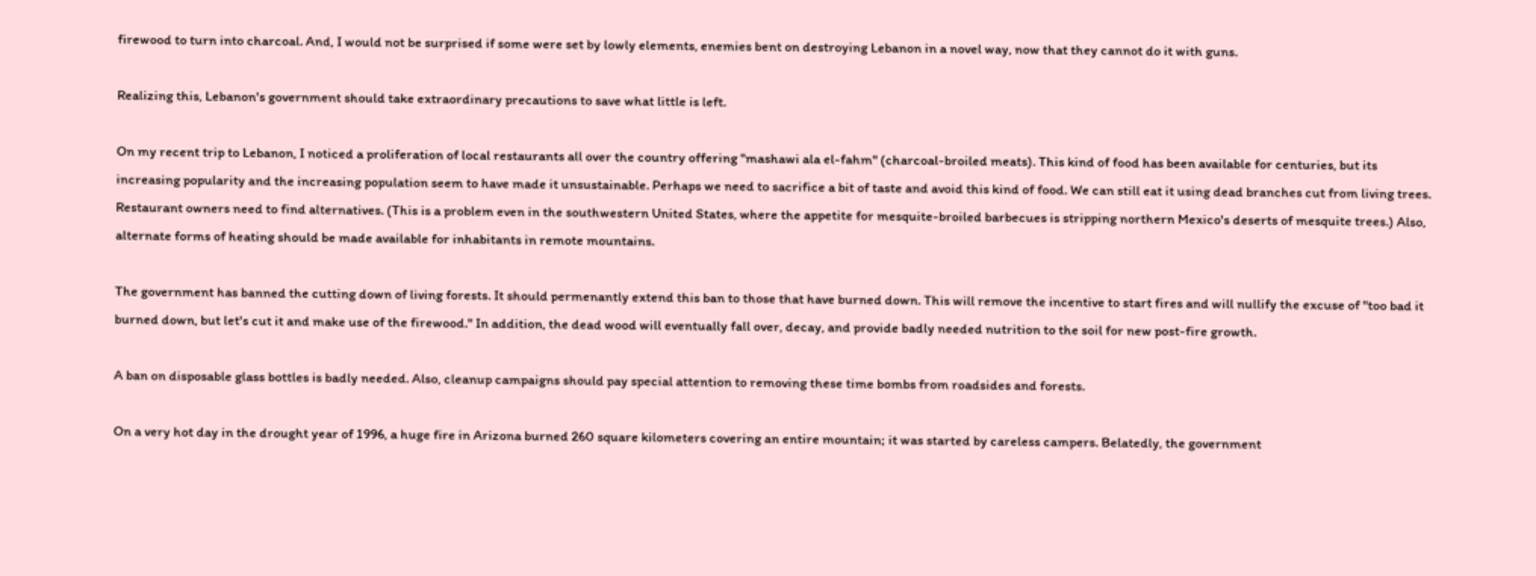firewood to turn into charcoal. And, I would not be surprised if some were set by lowly elements, enemies bent on destroying Lebanon in a novel way, now that they cannot do it with guns.

Realizing this, Lebanon's government should take extraordinary precautions to save what little is left.

On my recent trip to Lebanon, I noticed a proliferation of local restaurants all over the country offering "mashawi ala el-fahm" (charcoal-broiled meats). This kind of food has been available for centuries, but its increasing popularity and the increasing population seem to have made it unsustainable. Perhaps we need to sacrifice a bit of taste and avoid this kind of food. We can still eat it using dead branches cut from living trees. Restaurant owners need to find alternatives. (This is a problem even in the southwestern United States, where the appetite for mesquite-broiled barbecues is stripping northern Mexico's deserts of mesquite trees.) Also, alternate forms of heating should be made available for inhabitants in remote mountains.

The government has banned the cutting down of living forests. It should permenantly extend this ban to those that have burned down. This will remove the incentive to start fires and will nullify the excuse of "too bad it burned down, but let's cut it and make use of the firewood." In addition, the dead wood will eventually fall over, decay, and provide badly needed nutrition to the soil for new post-fire growth.

A ban on disposable glass bottles is badly needed. Also, cleanup campaigns should pay special attention to removing these time bombs from roadsides and forests.

On a very hot day in the drought year of 1996, a huge fire in Arizona burned 260 square kilometers covering an entire mountain; it was started by careless campers. Belatedly, the government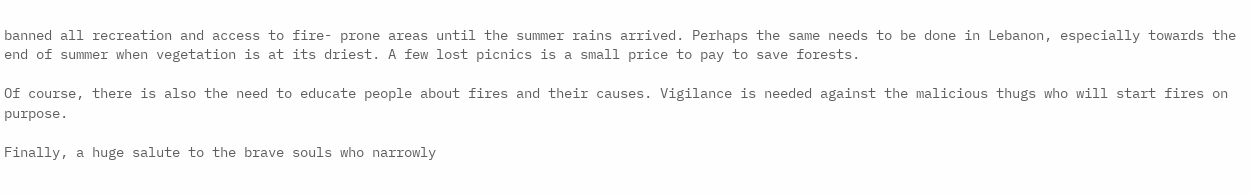banned all recreation and access to fire- prone areas until the summer rains arrived. Perhaps the same needs to be done in Lebanon, especially towards the end of summer when vegetation is at its driest. A few lost picnics is a small price to pay to save forests.

Of course, there is also the need to educate people about fires and their causes. Vigilance is needed against the malicious thugs who will start fires on purpose.

Finally, a huge salute to the brave souls who narrowly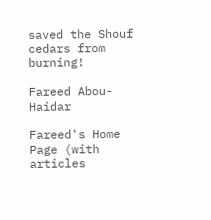saved the Shouf cedars from burning!

Fareed Abou-Haidar

Fareed's Home Page (with articles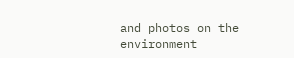and photos on the environment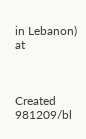in Lebanon) at



Created 981209/bl